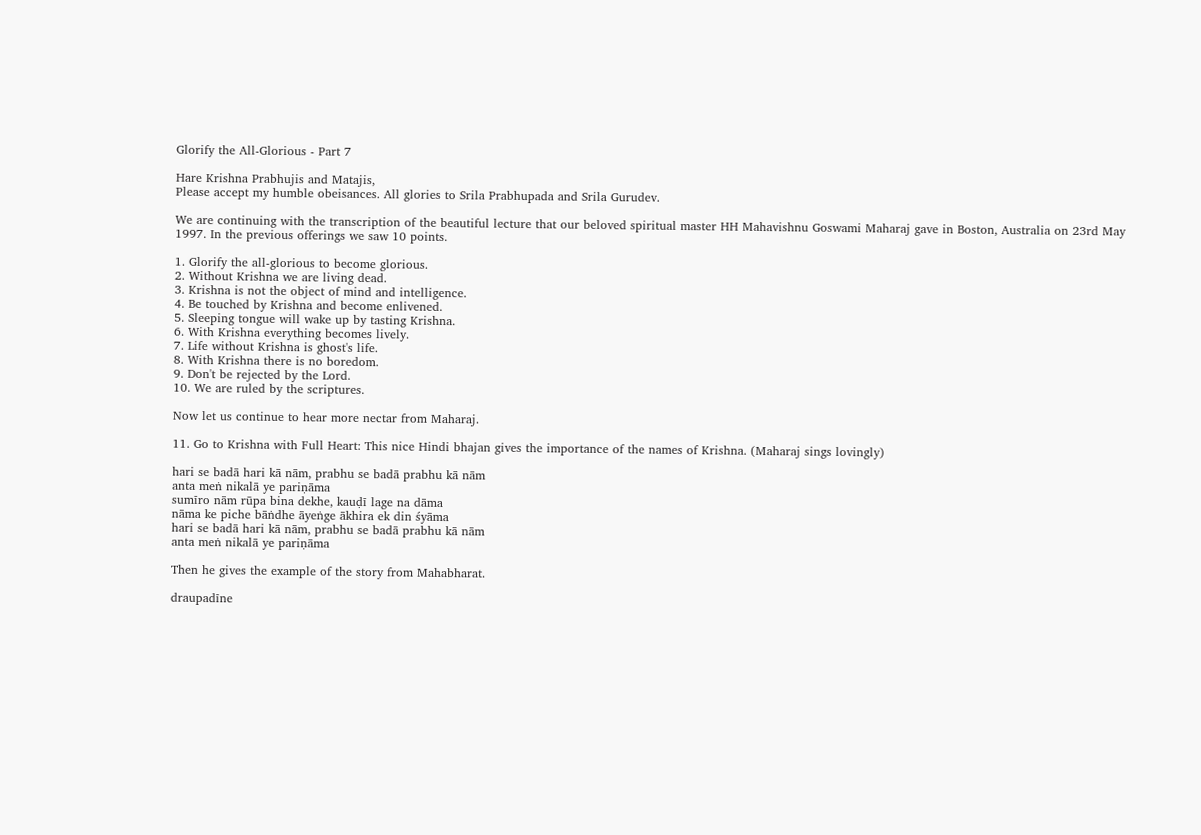Glorify the All-Glorious - Part 7

Hare Krishna Prabhujis and Matajis,
Please accept my humble obeisances. All glories to Srila Prabhupada and Srila Gurudev.

We are continuing with the transcription of the beautiful lecture that our beloved spiritual master HH Mahavishnu Goswami Maharaj gave in Boston, Australia on 23rd May 1997. In the previous offerings we saw 10 points.

1. Glorify the all-glorious to become glorious.
2. Without Krishna we are living dead.
3. Krishna is not the object of mind and intelligence.
4. Be touched by Krishna and become enlivened.
5. Sleeping tongue will wake up by tasting Krishna.
6. With Krishna everything becomes lively.
7. Life without Krishna is ghost's life.
8. With Krishna there is no boredom.
9. Don't be rejected by the Lord.
10. We are ruled by the scriptures.

Now let us continue to hear more nectar from Maharaj.

11. Go to Krishna with Full Heart: This nice Hindi bhajan gives the importance of the names of Krishna. (Maharaj sings lovingly)

hari se badā hari kā nām, prabhu se badā prabhu kā nām
anta meṅ nikalā ye pariṇāma
sumīro nām rūpa bina dekhe, kauḍī lage na dāma
nāma ke piche bāṅdhe āyeṅge ākhira ek din śyāma
hari se badā hari kā nām, prabhu se badā prabhu kā nām
anta meṅ nikalā ye pariṇāma

Then he gives the example of the story from Mahabharat.

draupadīne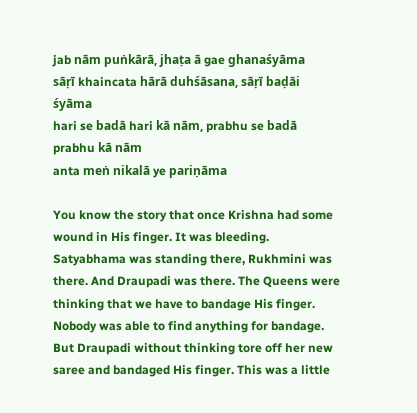jab nām puṅkārā, jhaṭa ā gae ghanaśyāma
sāṛī khaincata hārā duhśāsana, sāṛī baḍāi śyāma
hari se badā hari kā nām, prabhu se badā prabhu kā nām
anta meṅ nikalā ye pariṇāma

You know the story that once Krishna had some wound in His finger. It was bleeding. Satyabhama was standing there, Rukhmini was there. And Draupadi was there. The Queens were thinking that we have to bandage His finger. Nobody was able to find anything for bandage. But Draupadi without thinking tore off her new saree and bandaged His finger. This was a little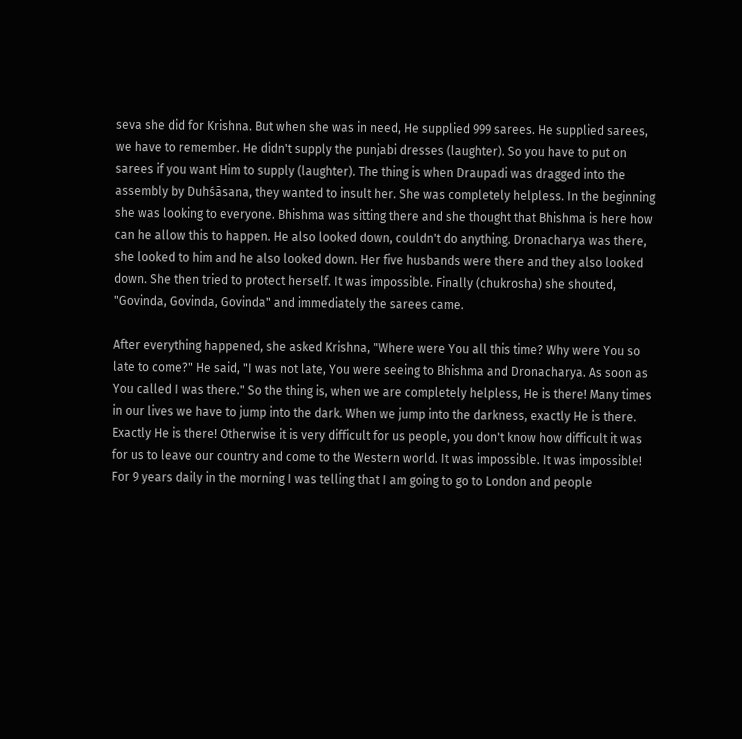seva she did for Krishna. But when she was in need, He supplied 999 sarees. He supplied sarees, we have to remember. He didn't supply the punjabi dresses (laughter). So you have to put on sarees if you want Him to supply (laughter). The thing is when Draupadi was dragged into the assembly by Duhśāsana, they wanted to insult her. She was completely helpless. In the beginning she was looking to everyone. Bhishma was sitting there and she thought that Bhishma is here how can he allow this to happen. He also looked down, couldn't do anything. Dronacharya was there, she looked to him and he also looked down. Her five husbands were there and they also looked down. She then tried to protect herself. It was impossible. Finally (chukrosha) she shouted, "Govinda, Govinda, Govinda" and immediately the sarees came.

After everything happened, she asked Krishna, "Where were You all this time? Why were You so late to come?" He said, "I was not late, You were seeing to Bhishma and Dronacharya. As soon as You called I was there." So the thing is, when we are completely helpless, He is there! Many times in our lives we have to jump into the dark. When we jump into the darkness, exactly He is there. Exactly He is there! Otherwise it is very difficult for us people, you don't know how difficult it was for us to leave our country and come to the Western world. It was impossible. It was impossible! For 9 years daily in the morning I was telling that I am going to go to London and people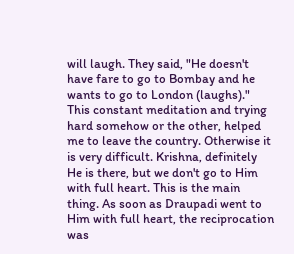will laugh. They said, "He doesn't have fare to go to Bombay and he wants to go to London (laughs)." This constant meditation and trying hard somehow or the other, helped me to leave the country. Otherwise it is very difficult. Krishna, definitely He is there, but we don't go to Him with full heart. This is the main thing. As soon as Draupadi went to Him with full heart, the reciprocation was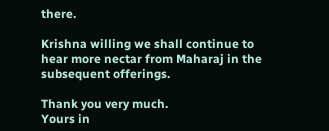there.

Krishna willing we shall continue to hear more nectar from Maharaj in the subsequent offerings.

Thank you very much.
Yours in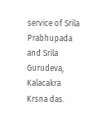service of Srila Prabhupada and Srila Gurudeva,
Kalacakra Krsna das.